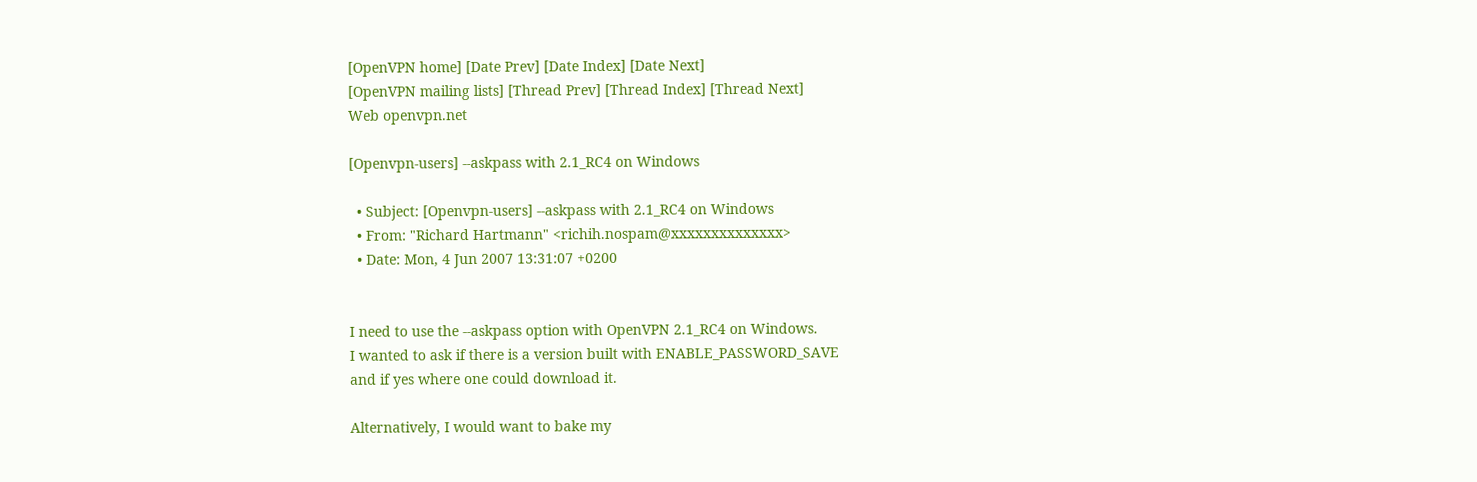[OpenVPN home] [Date Prev] [Date Index] [Date Next]
[OpenVPN mailing lists] [Thread Prev] [Thread Index] [Thread Next]
Web openvpn.net

[Openvpn-users] --askpass with 2.1_RC4 on Windows

  • Subject: [Openvpn-users] --askpass with 2.1_RC4 on Windows
  • From: "Richard Hartmann" <richih.nospam@xxxxxxxxxxxxxx>
  • Date: Mon, 4 Jun 2007 13:31:07 +0200


I need to use the --askpass option with OpenVPN 2.1_RC4 on Windows.
I wanted to ask if there is a version built with ENABLE_PASSWORD_SAVE
and if yes where one could download it.

Alternatively, I would want to bake my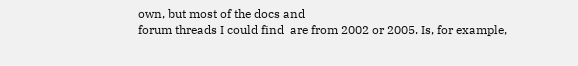own, but most of the docs and
forum threads I could find  are from 2002 or 2005. Is, for example,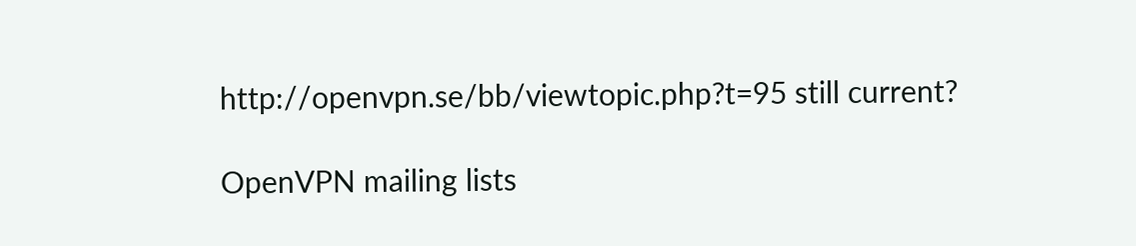http://openvpn.se/bb/viewtopic.php?t=95 still current?

OpenVPN mailing lists